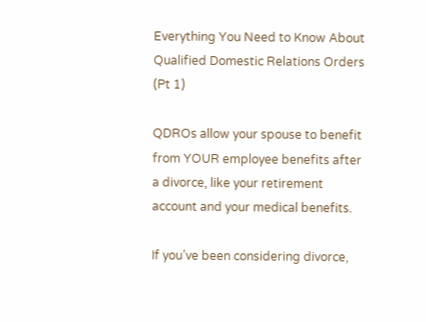Everything You Need to Know About Qualified Domestic Relations Orders (Pt 1)

QDROs allow your spouse to benefit from YOUR employee benefits after a divorce, like your retirement account and your medical benefits.

If you’ve been considering divorce,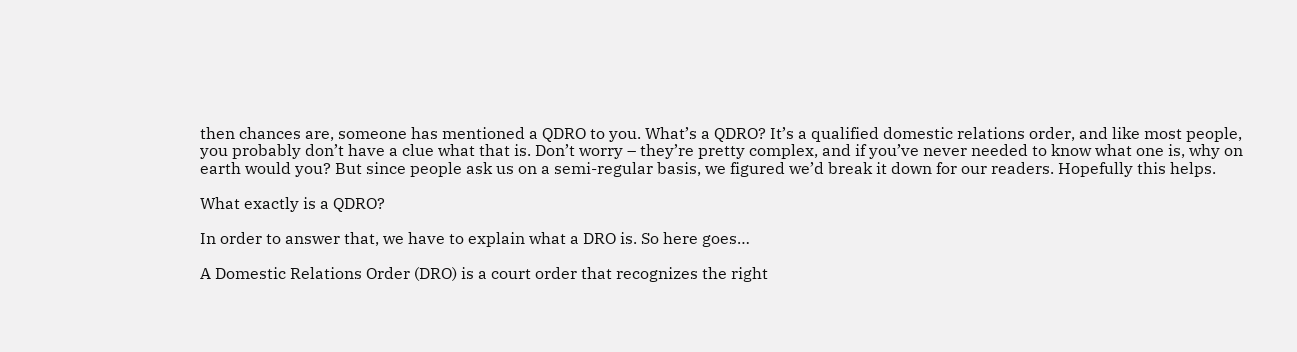then chances are, someone has mentioned a QDRO to you. What’s a QDRO? It’s a qualified domestic relations order, and like most people, you probably don’t have a clue what that is. Don’t worry – they’re pretty complex, and if you’ve never needed to know what one is, why on earth would you? But since people ask us on a semi-regular basis, we figured we’d break it down for our readers. Hopefully this helps.

What exactly is a QDRO?

In order to answer that, we have to explain what a DRO is. So here goes…

A Domestic Relations Order (DRO) is a court order that recognizes the right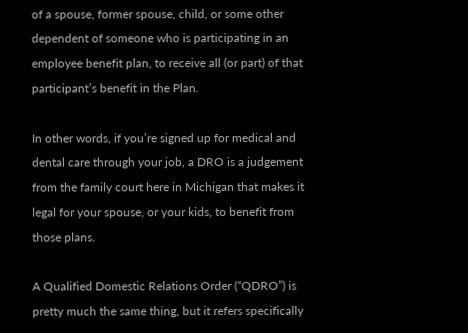of a spouse, former spouse, child, or some other dependent of someone who is participating in an employee benefit plan, to receive all (or part) of that participant’s benefit in the Plan.

In other words, if you’re signed up for medical and dental care through your job, a DRO is a judgement from the family court here in Michigan that makes it legal for your spouse, or your kids, to benefit from those plans.

A Qualified Domestic Relations Order (“QDRO”) is pretty much the same thing, but it refers specifically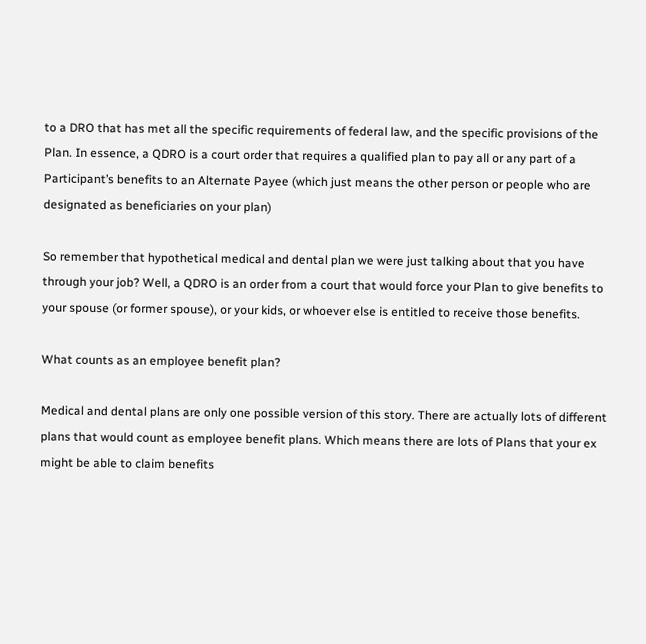to a DRO that has met all the specific requirements of federal law, and the specific provisions of the Plan. In essence, a QDRO is a court order that requires a qualified plan to pay all or any part of a Participant’s benefits to an Alternate Payee (which just means the other person or people who are designated as beneficiaries on your plan)

So remember that hypothetical medical and dental plan we were just talking about that you have through your job? Well, a QDRO is an order from a court that would force your Plan to give benefits to your spouse (or former spouse), or your kids, or whoever else is entitled to receive those benefits.

What counts as an employee benefit plan?

Medical and dental plans are only one possible version of this story. There are actually lots of different plans that would count as employee benefit plans. Which means there are lots of Plans that your ex might be able to claim benefits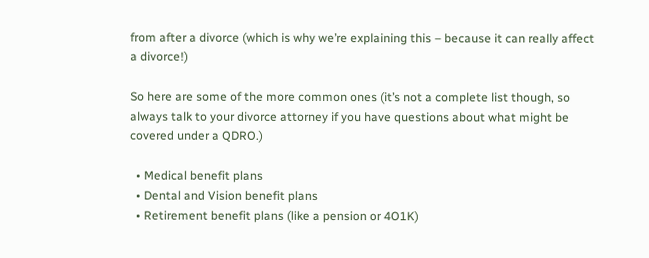from after a divorce (which is why we’re explaining this – because it can really affect a divorce!)

So here are some of the more common ones (it’s not a complete list though, so always talk to your divorce attorney if you have questions about what might be covered under a QDRO.)

  • Medical benefit plans
  • Dental and Vision benefit plans
  • Retirement benefit plans (like a pension or 4O1K)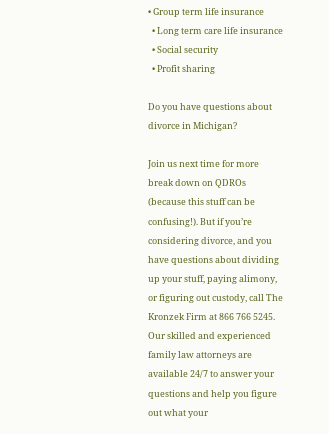• Group term life insurance
  • Long term care life insurance
  • Social security
  • Profit sharing

Do you have questions about divorce in Michigan?

Join us next time for more break down on QDROs (because this stuff can be confusing!). But if you’re considering divorce, and you have questions about dividing up your stuff, paying alimony, or figuring out custody, call The Kronzek Firm at 866 766 5245. Our skilled and experienced family law attorneys are available 24/7 to answer your questions and help you figure out what your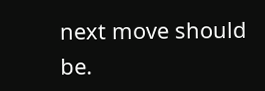next move should be.